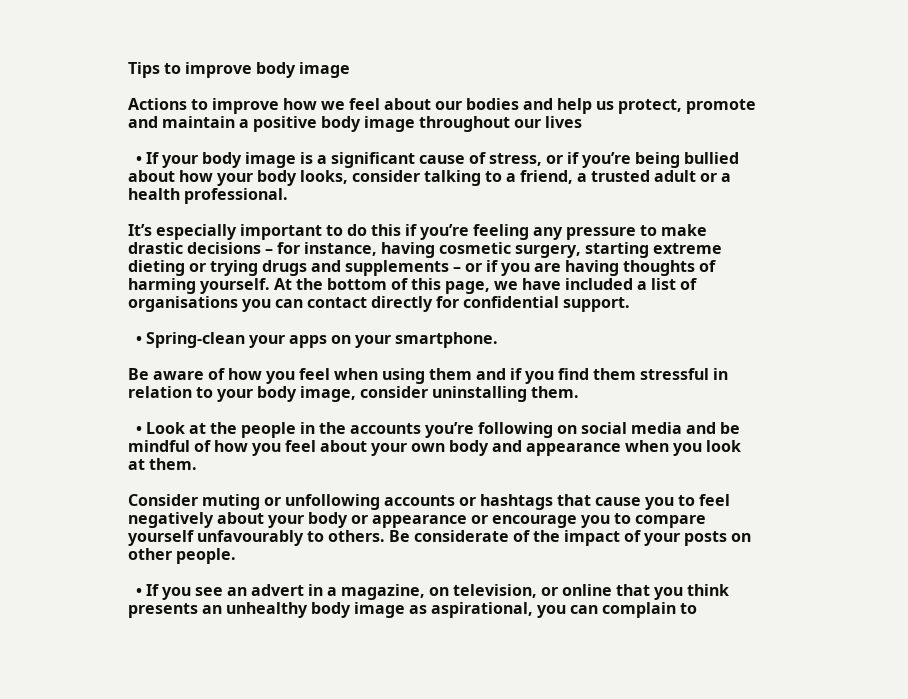Tips to improve body image

Actions to improve how we feel about our bodies and help us protect, promote and maintain a positive body image throughout our lives

  • If your body image is a significant cause of stress, or if you’re being bullied about how your body looks, consider talking to a friend, a trusted adult or a health professional.

It’s especially important to do this if you’re feeling any pressure to make drastic decisions – for instance, having cosmetic surgery, starting extreme dieting or trying drugs and supplements – or if you are having thoughts of harming yourself. At the bottom of this page, we have included a list of organisations you can contact directly for confidential support.

  • Spring-clean your apps on your smartphone.

Be aware of how you feel when using them and if you find them stressful in relation to your body image, consider uninstalling them.

  • Look at the people in the accounts you’re following on social media and be mindful of how you feel about your own body and appearance when you look at them.

Consider muting or unfollowing accounts or hashtags that cause you to feel negatively about your body or appearance or encourage you to compare yourself unfavourably to others. Be considerate of the impact of your posts on other people.

  • If you see an advert in a magazine, on television, or online that you think presents an unhealthy body image as aspirational, you can complain to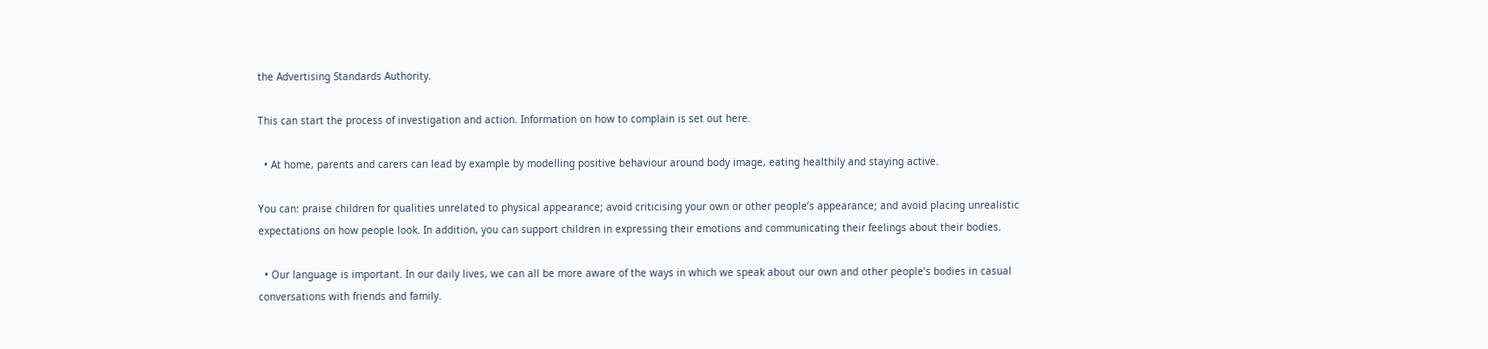the Advertising Standards Authority.

This can start the process of investigation and action. Information on how to complain is set out here.

  • At home, parents and carers can lead by example by modelling positive behaviour around body image, eating healthily and staying active.

You can: praise children for qualities unrelated to physical appearance; avoid criticising your own or other people’s appearance; and avoid placing unrealistic expectations on how people look. In addition, you can support children in expressing their emotions and communicating their feelings about their bodies.

  • Our language is important. In our daily lives, we can all be more aware of the ways in which we speak about our own and other people’s bodies in casual conversations with friends and family.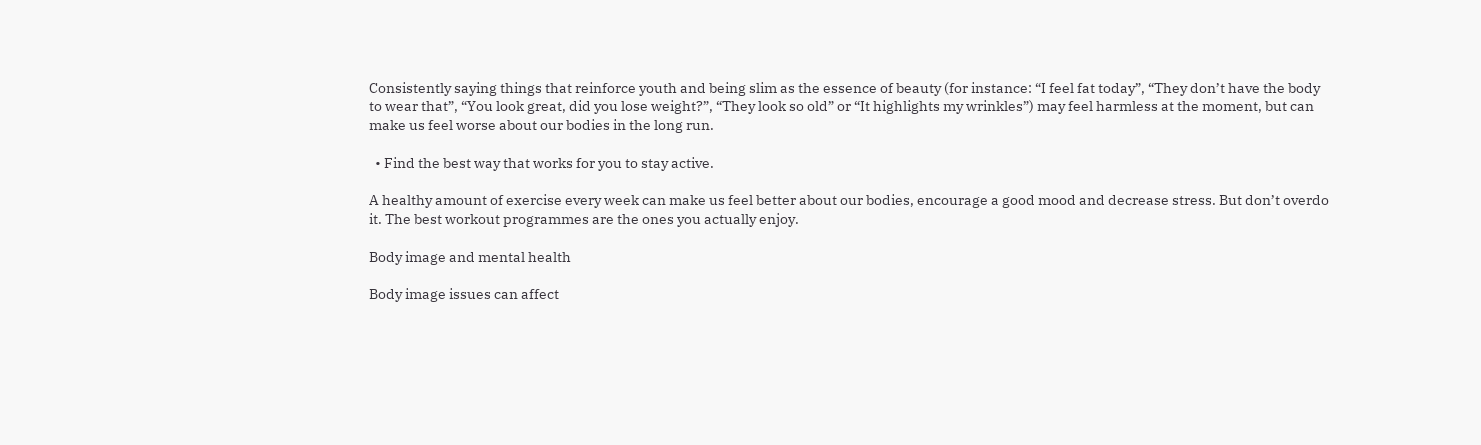Consistently saying things that reinforce youth and being slim as the essence of beauty (for instance: “I feel fat today”, “They don’t have the body to wear that”, “You look great, did you lose weight?”, “They look so old” or “It highlights my wrinkles”) may feel harmless at the moment, but can make us feel worse about our bodies in the long run.

  • Find the best way that works for you to stay active.

A healthy amount of exercise every week can make us feel better about our bodies, encourage a good mood and decrease stress. But don’t overdo it. The best workout programmes are the ones you actually enjoy.

Body image and mental health

Body image issues can affect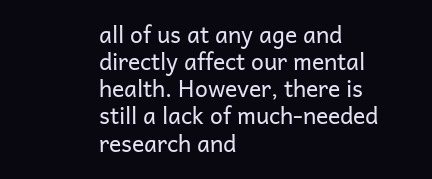all of us at any age and directly affect our mental health. However, there is still a lack of much-needed research and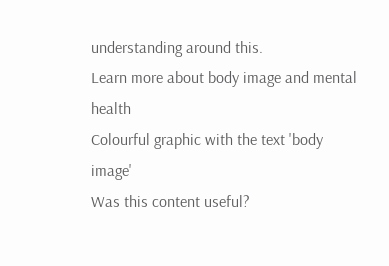understanding around this.
Learn more about body image and mental health
Colourful graphic with the text 'body image'
Was this content useful?